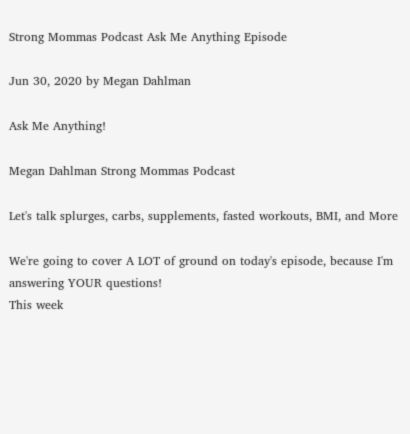Strong Mommas Podcast Ask Me Anything Episode

Jun 30, 2020 by Megan Dahlman

Ask Me Anything!

Megan Dahlman Strong Mommas Podcast

Let's talk splurges, carbs, supplements, fasted workouts, BMI, and More

We're going to cover A LOT of ground on today's episode, because I'm answering YOUR questions!
This week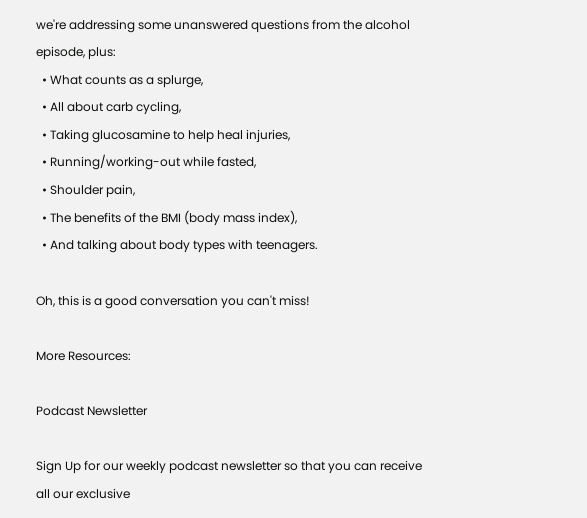we're addressing some unanswered questions from the alcohol episode, plus:
  • What counts as a splurge,
  • All about carb cycling,
  • Taking glucosamine to help heal injuries,
  • Running/working-out while fasted,
  • Shoulder pain,
  • The benefits of the BMI (body mass index),
  • And talking about body types with teenagers.

Oh, this is a good conversation you can't miss!

More Resources:

Podcast Newsletter

Sign Up for our weekly podcast newsletter so that you can receive all our exclusive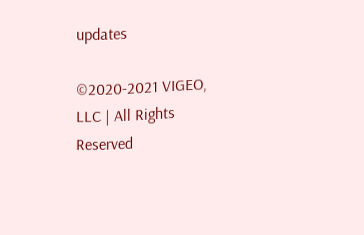updates

©2020-2021 VIGEO, LLC | All Rights Reserved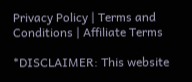Privacy Policy | Terms and Conditions | Affiliate Terms

*DISCLAIMER: This website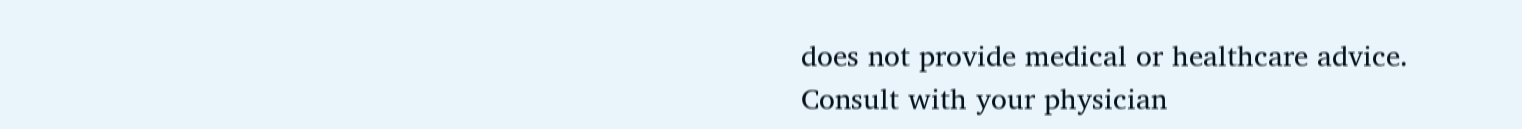does not provide medical or healthcare advice. Consult with your physician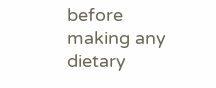before making any dietary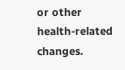or other health-related changes.